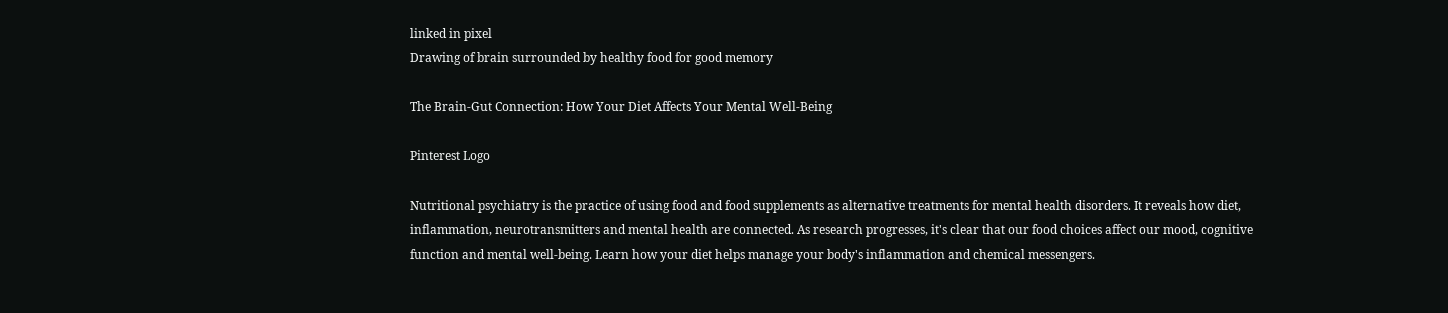linked in pixel
Drawing of brain surrounded by healthy food for good memory

The Brain-Gut Connection: How Your Diet Affects Your Mental Well-Being

Pinterest Logo

Nutritional psychiatry is the practice of using food and food supplements as alternative treatments for mental health disorders. It reveals how diet, inflammation, neurotransmitters and mental health are connected. As research progresses, it's clear that our food choices affect our mood, cognitive function and mental well-being. Learn how your diet helps manage your body's inflammation and chemical messengers.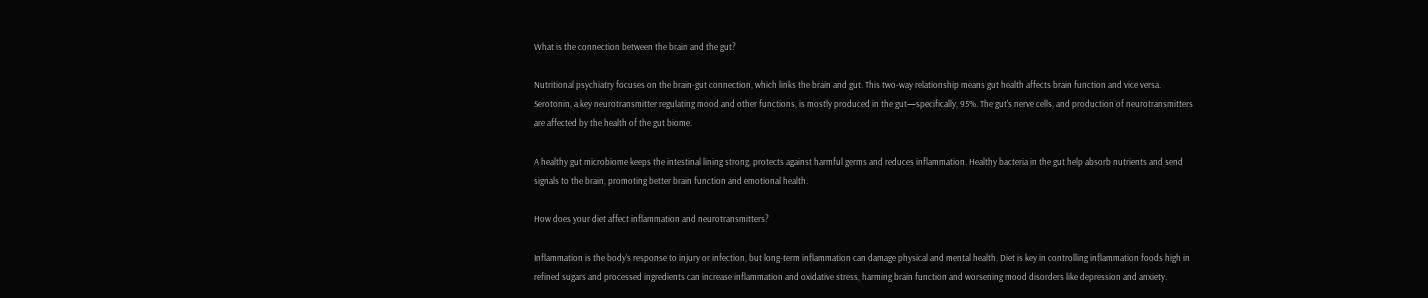What is the connection between the brain and the gut?

Nutritional psychiatry focuses on the brain-gut connection, which links the brain and gut. This two-way relationship means gut health affects brain function and vice versa. Serotonin, a key neurotransmitter regulating mood and other functions, is mostly produced in the gut—specifically, 95%. The gut's nerve cells, and production of neurotransmitters are affected by the health of the gut biome.

A healthy gut microbiome keeps the intestinal lining strong, protects against harmful germs and reduces inflammation. Healthy bacteria in the gut help absorb nutrients and send signals to the brain, promoting better brain function and emotional health.

How does your diet affect inflammation and neurotransmitters?

Inflammation is the body's response to injury or infection, but long-term inflammation can damage physical and mental health. Diet is key in controlling inflammation foods high in refined sugars and processed ingredients can increase inflammation and oxidative stress, harming brain function and worsening mood disorders like depression and anxiety.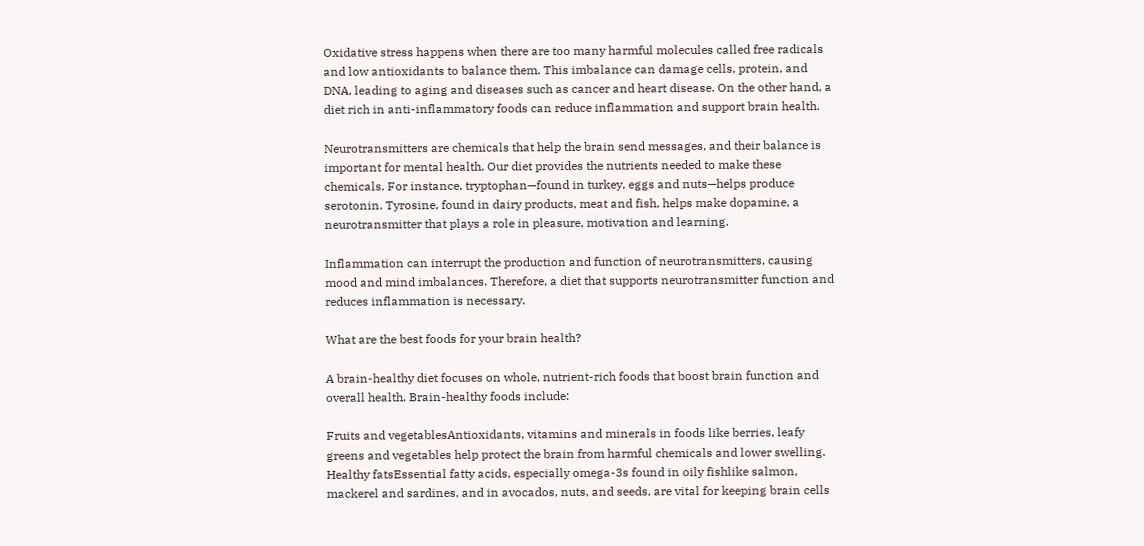Oxidative stress happens when there are too many harmful molecules called free radicals and low antioxidants to balance them. This imbalance can damage cells, protein, and DNA, leading to aging and diseases such as cancer and heart disease. On the other hand, a diet rich in anti-inflammatory foods can reduce inflammation and support brain health.

Neurotransmitters are chemicals that help the brain send messages, and their balance is important for mental health. Our diet provides the nutrients needed to make these chemicals. For instance, tryptophan—found in turkey, eggs and nuts—helps produce serotonin. Tyrosine, found in dairy products, meat and fish, helps make dopamine, a neurotransmitter that plays a role in pleasure, motivation and learning.

Inflammation can interrupt the production and function of neurotransmitters, causing mood and mind imbalances. Therefore, a diet that supports neurotransmitter function and reduces inflammation is necessary.

What are the best foods for your brain health?

A brain-healthy diet focuses on whole, nutrient-rich foods that boost brain function and overall health. Brain-healthy foods include:

Fruits and vegetablesAntioxidants, vitamins and minerals in foods like berries, leafy greens and vegetables help protect the brain from harmful chemicals and lower swelling.
Healthy fatsEssential fatty acids, especially omega-3s found in oily fishlike salmon, mackerel and sardines, and in avocados, nuts, and seeds, are vital for keeping brain cells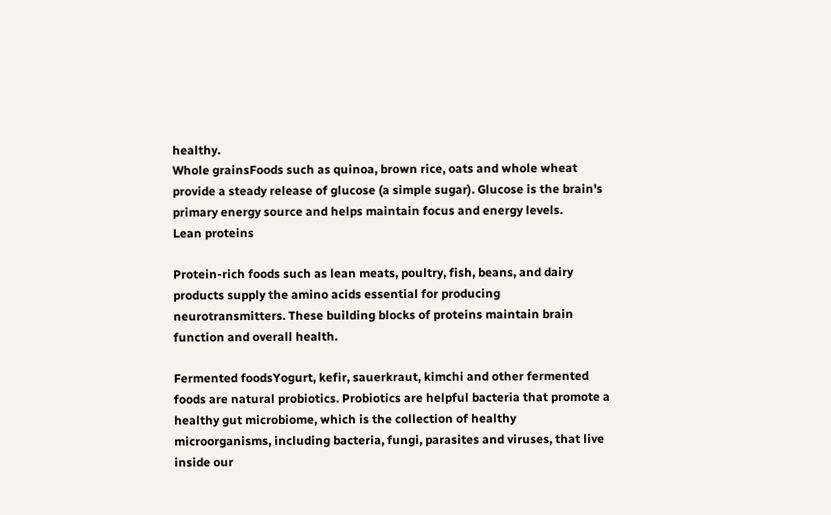healthy.
Whole grainsFoods such as quinoa, brown rice, oats and whole wheat provide a steady release of glucose (a simple sugar). Glucose is the brain's primary energy source and helps maintain focus and energy levels.
Lean proteins

Protein-rich foods such as lean meats, poultry, fish, beans, and dairy products supply the amino acids essential for producing neurotransmitters. These building blocks of proteins maintain brain function and overall health.

Fermented foodsYogurt, kefir, sauerkraut, kimchi and other fermented foods are natural probiotics. Probiotics are helpful bacteria that promote a healthy gut microbiome, which is the collection of healthy microorganisms, including bacteria, fungi, parasites and viruses, that live inside our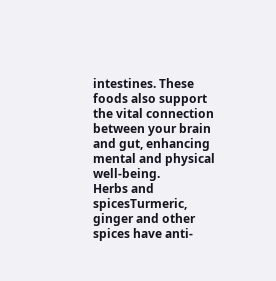intestines. These foods also support the vital connection between your brain and gut, enhancing mental and physical well-being.
Herbs and spicesTurmeric, ginger and other spices have anti-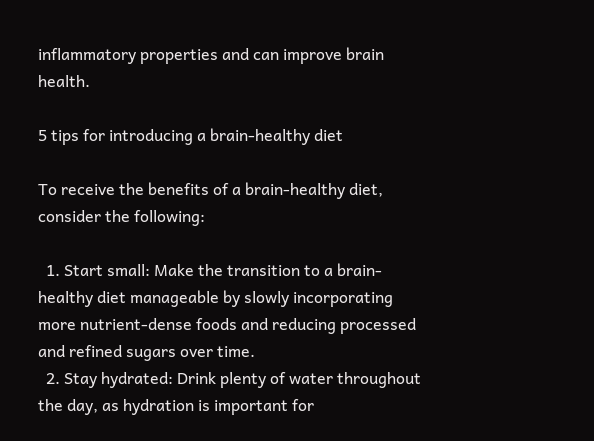inflammatory properties and can improve brain health.

5 tips for introducing a brain-healthy diet

To receive the benefits of a brain-healthy diet, consider the following:

  1. Start small: Make the transition to a brain-healthy diet manageable by slowly incorporating more nutrient-dense foods and reducing processed and refined sugars over time.
  2. Stay hydrated: Drink plenty of water throughout the day, as hydration is important for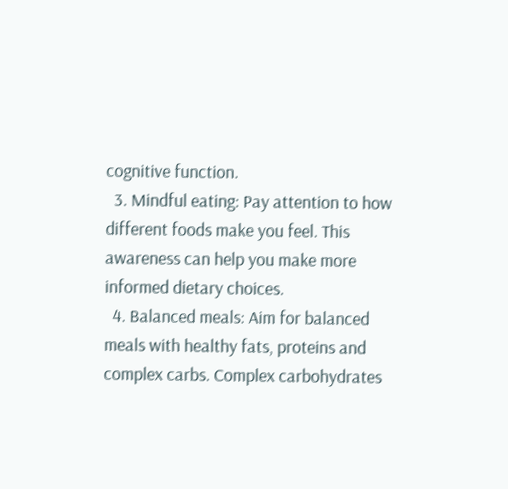cognitive function.
  3. Mindful eating: Pay attention to how different foods make you feel. This awareness can help you make more informed dietary choices.
  4. Balanced meals: Aim for balanced meals with healthy fats, proteins and complex carbs. Complex carbohydrates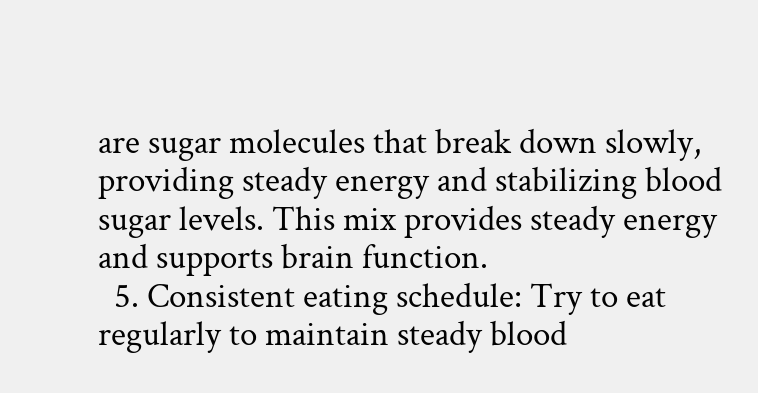are sugar molecules that break down slowly, providing steady energy and stabilizing blood sugar levels. This mix provides steady energy and supports brain function.
  5. Consistent eating schedule: Try to eat regularly to maintain steady blood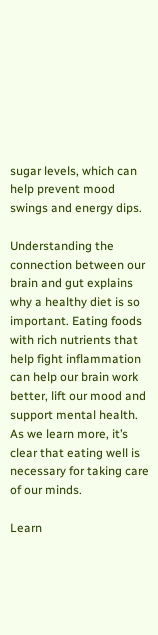sugar levels, which can help prevent mood swings and energy dips.

Understanding the connection between our brain and gut explains why a healthy diet is so important. Eating foods with rich nutrients that help fight inflammation can help our brain work better, lift our mood and support mental health. As we learn more, it’s clear that eating well is necessary for taking care of our minds.

Learn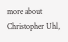more about Christopher Uhl,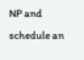NP and schedule an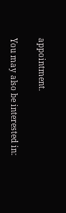appointment.

You may also be interested in: